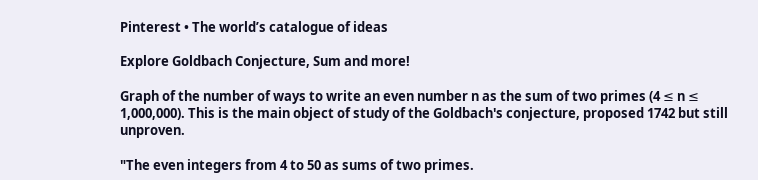Pinterest • The world’s catalogue of ideas

Explore Goldbach Conjecture, Sum and more!

Graph of the number of ways to write an even number n as the sum of two primes (4 ≤ n ≤ 1,000,000). This is the main object of study of the Goldbach's conjecture, proposed 1742 but still unproven.

"The even integers from 4 to 50 as sums of two primes.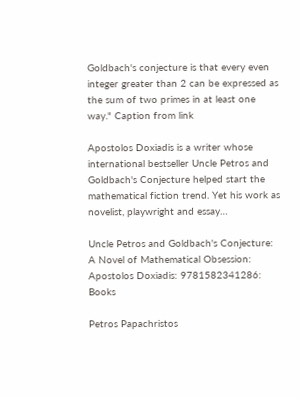Goldbach's conjecture is that every even integer greater than 2 can be expressed as the sum of two primes in at least one way." Caption from link

Apostolos Doxiadis is a writer whose international bestseller Uncle Petros and Goldbach's Conjecture helped start the mathematical fiction trend. Yet his work as novelist, playwright and essay…

Uncle Petros and Goldbach's Conjecture: A Novel of Mathematical Obsession: Apostolos Doxiadis: 9781582341286: Books

Petros Papachristos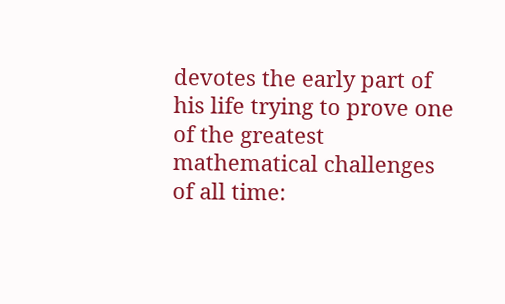devotes the early part of his life trying to prove one of the greatest mathematical challenges of all time: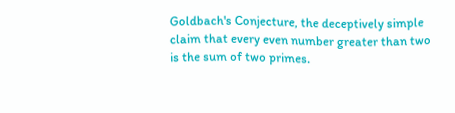Goldbach's Conjecture, the deceptively simple claim that every even number greater than two is the sum of two primes.